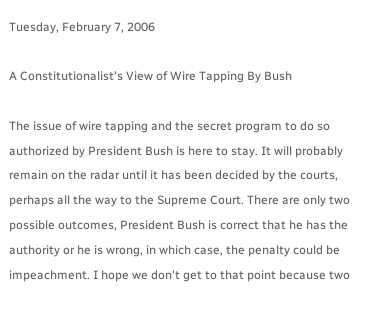Tuesday, February 7, 2006

A Constitutionalist's View of Wire Tapping By Bush

The issue of wire tapping and the secret program to do so authorized by President Bush is here to stay. It will probably remain on the radar until it has been decided by the courts, perhaps all the way to the Supreme Court. There are only two possible outcomes, President Bush is correct that he has the authority or he is wrong, in which case, the penalty could be impeachment. I hope we don't get to that point because two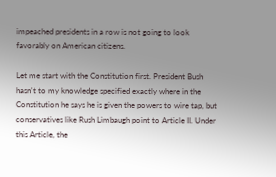impeached presidents in a row is not going to look favorably on American citizens.

Let me start with the Constitution first. President Bush hasn't to my knowledge specified exactly where in the Constitution he says he is given the powers to wire tap, but conservatives like Rush Limbaugh point to Article II. Under this Article, the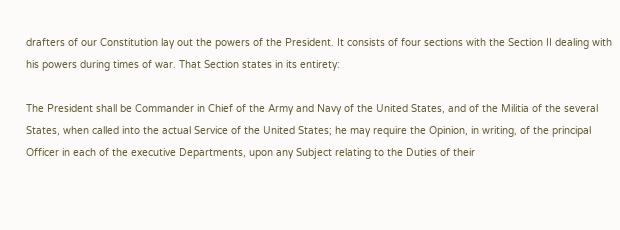drafters of our Constitution lay out the powers of the President. It consists of four sections with the Section II dealing with his powers during times of war. That Section states in its entirety:

The President shall be Commander in Chief of the Army and Navy of the United States, and of the Militia of the several States, when called into the actual Service of the United States; he may require the Opinion, in writing, of the principal Officer in each of the executive Departments, upon any Subject relating to the Duties of their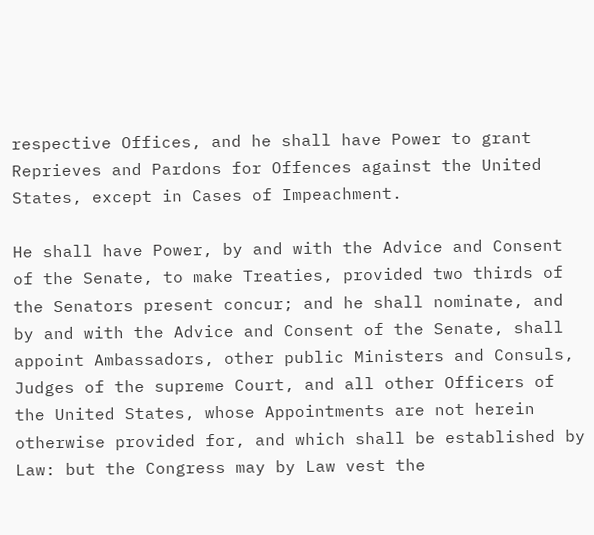respective Offices, and he shall have Power to grant Reprieves and Pardons for Offences against the United States, except in Cases of Impeachment.

He shall have Power, by and with the Advice and Consent of the Senate, to make Treaties, provided two thirds of the Senators present concur; and he shall nominate, and by and with the Advice and Consent of the Senate, shall appoint Ambassadors, other public Ministers and Consuls, Judges of the supreme Court, and all other Officers of the United States, whose Appointments are not herein otherwise provided for, and which shall be established by Law: but the Congress may by Law vest the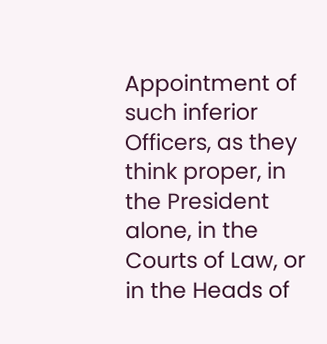Appointment of such inferior Officers, as they think proper, in the President alone, in the Courts of Law, or in the Heads of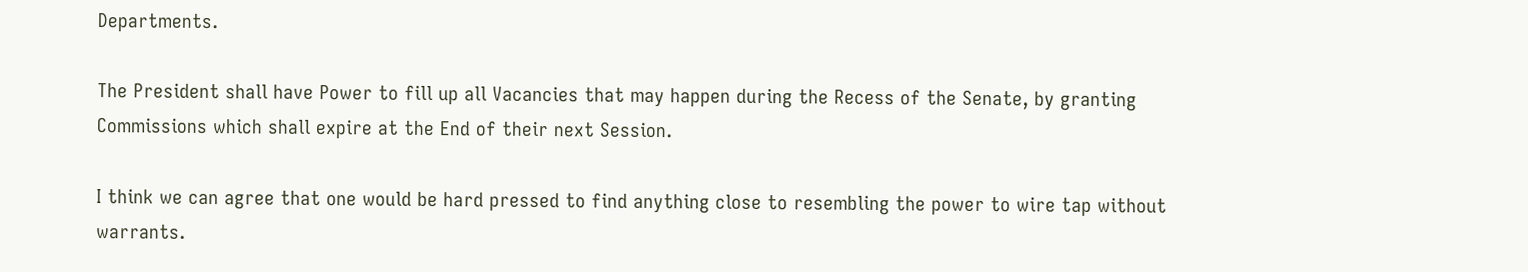Departments.

The President shall have Power to fill up all Vacancies that may happen during the Recess of the Senate, by granting Commissions which shall expire at the End of their next Session.

I think we can agree that one would be hard pressed to find anything close to resembling the power to wire tap without warrants.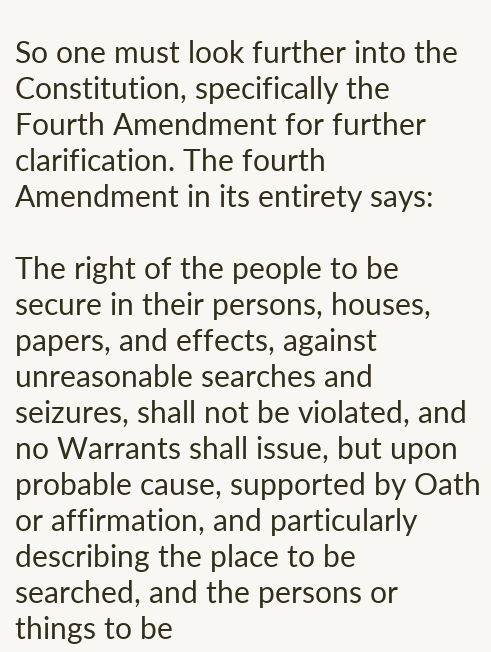So one must look further into the Constitution, specifically the Fourth Amendment for further clarification. The fourth Amendment in its entirety says:

The right of the people to be secure in their persons, houses, papers, and effects, against unreasonable searches and seizures, shall not be violated, and no Warrants shall issue, but upon probable cause, supported by Oath or affirmation, and particularly describing the place to be searched, and the persons or things to be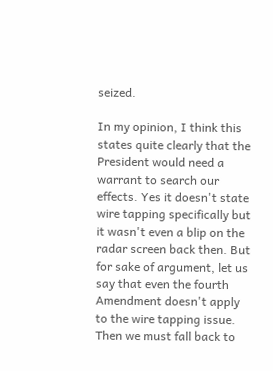seized.

In my opinion, I think this states quite clearly that the President would need a warrant to search our effects. Yes it doesn't state wire tapping specifically but it wasn't even a blip on the radar screen back then. But for sake of argument, let us say that even the fourth Amendment doesn't apply to the wire tapping issue. Then we must fall back to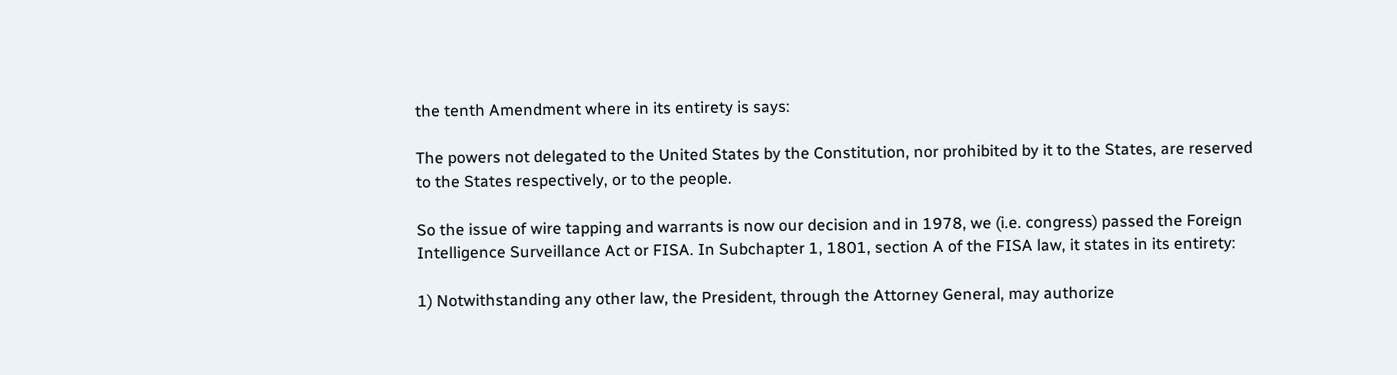the tenth Amendment where in its entirety is says:

The powers not delegated to the United States by the Constitution, nor prohibited by it to the States, are reserved to the States respectively, or to the people.

So the issue of wire tapping and warrants is now our decision and in 1978, we (i.e. congress) passed the Foreign Intelligence Surveillance Act or FISA. In Subchapter 1, 1801, section A of the FISA law, it states in its entirety:

1) Notwithstanding any other law, the President, through the Attorney General, may authorize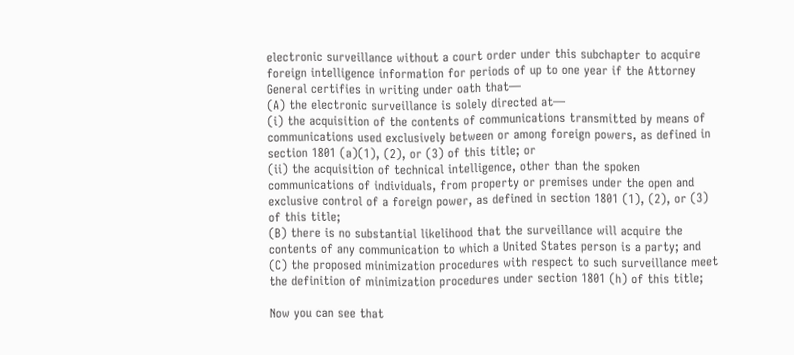electronic surveillance without a court order under this subchapter to acquire foreign intelligence information for periods of up to one year if the Attorney General certifies in writing under oath that—
(A) the electronic surveillance is solely directed at—
(i) the acquisition of the contents of communications transmitted by means of communications used exclusively between or among foreign powers, as defined in section 1801 (a)(1), (2), or (3) of this title; or
(ii) the acquisition of technical intelligence, other than the spoken communications of individuals, from property or premises under the open and exclusive control of a foreign power, as defined in section 1801 (1), (2), or (3) of this title;
(B) there is no substantial likelihood that the surveillance will acquire the contents of any communication to which a United States person is a party; and
(C) the proposed minimization procedures with respect to such surveillance meet the definition of minimization procedures under section 1801 (h) of this title;

Now you can see that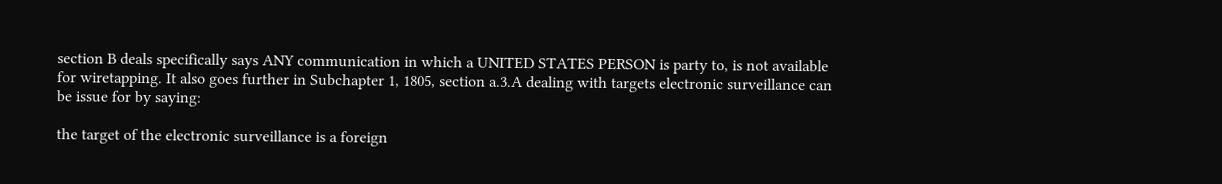section B deals specifically says ANY communication in which a UNITED STATES PERSON is party to, is not available for wiretapping. It also goes further in Subchapter 1, 1805, section a.3.A dealing with targets electronic surveillance can be issue for by saying:

the target of the electronic surveillance is a foreign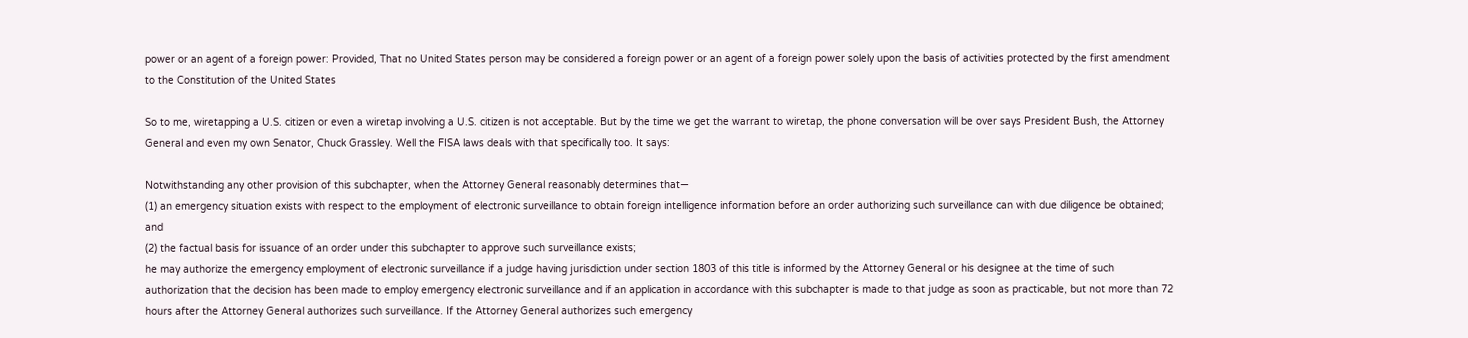power or an agent of a foreign power: Provided, That no United States person may be considered a foreign power or an agent of a foreign power solely upon the basis of activities protected by the first amendment to the Constitution of the United States

So to me, wiretapping a U.S. citizen or even a wiretap involving a U.S. citizen is not acceptable. But by the time we get the warrant to wiretap, the phone conversation will be over says President Bush, the Attorney General and even my own Senator, Chuck Grassley. Well the FISA laws deals with that specifically too. It says:

Notwithstanding any other provision of this subchapter, when the Attorney General reasonably determines that—
(1) an emergency situation exists with respect to the employment of electronic surveillance to obtain foreign intelligence information before an order authorizing such surveillance can with due diligence be obtained; and
(2) the factual basis for issuance of an order under this subchapter to approve such surveillance exists;
he may authorize the emergency employment of electronic surveillance if a judge having jurisdiction under section 1803 of this title is informed by the Attorney General or his designee at the time of such authorization that the decision has been made to employ emergency electronic surveillance and if an application in accordance with this subchapter is made to that judge as soon as practicable, but not more than 72 hours after the Attorney General authorizes such surveillance. If the Attorney General authorizes such emergency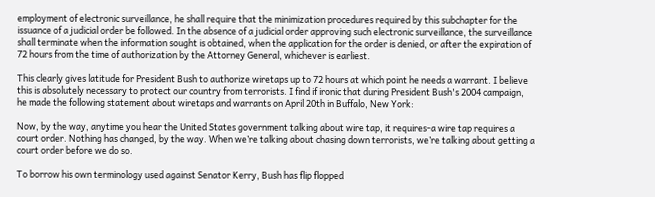employment of electronic surveillance, he shall require that the minimization procedures required by this subchapter for the issuance of a judicial order be followed. In the absence of a judicial order approving such electronic surveillance, the surveillance shall terminate when the information sought is obtained, when the application for the order is denied, or after the expiration of 72 hours from the time of authorization by the Attorney General, whichever is earliest.

This clearly gives latitude for President Bush to authorize wiretaps up to 72 hours at which point he needs a warrant. I believe this is absolutely necessary to protect our country from terrorists. I find if ironic that during President Bush's 2004 campaign, he made the following statement about wiretaps and warrants on April 20th in Buffalo, New York:

Now, by the way, anytime you hear the United States government talking about wire tap, it requires-a wire tap requires a court order. Nothing has changed, by the way. When we’re talking about chasing down terrorists, we’re talking about getting a court order before we do so.

To borrow his own terminology used against Senator Kerry, Bush has flip flopped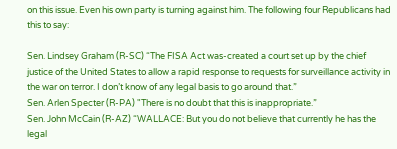on this issue. Even his own party is turning against him. The following four Republicans had this to say:

Sen. Lindsey Graham (R-SC) “The FISA Act was-created a court set up by the chief justice of the United States to allow a rapid response to requests for surveillance activity in the war on terror. I don’t know of any legal basis to go around that.”
Sen. Arlen Specter (R-PA) "There is no doubt that this is inappropriate.”
Sen. John McCain (R-AZ) “WALLACE: But you do not believe that currently he has the legal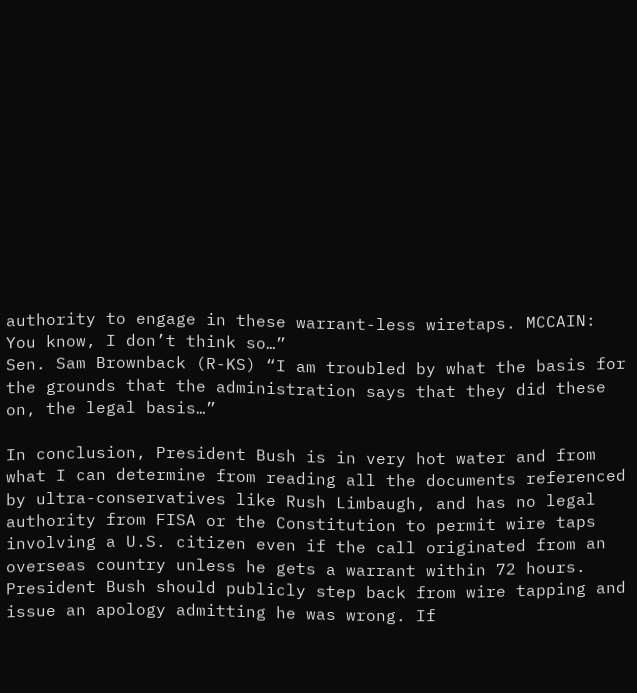authority to engage in these warrant-less wiretaps. MCCAIN: You know, I don’t think so…”
Sen. Sam Brownback (R-KS) “I am troubled by what the basis for the grounds that the administration says that they did these on, the legal basis…”

In conclusion, President Bush is in very hot water and from what I can determine from reading all the documents referenced by ultra-conservatives like Rush Limbaugh, and has no legal authority from FISA or the Constitution to permit wire taps involving a U.S. citizen even if the call originated from an overseas country unless he gets a warrant within 72 hours. President Bush should publicly step back from wire tapping and issue an apology admitting he was wrong. If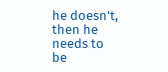he doesn't, then he needs to be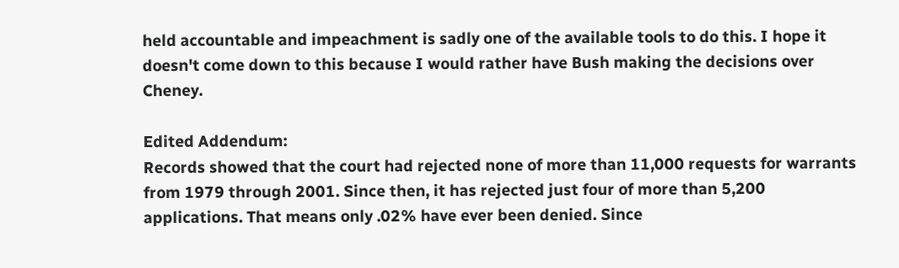held accountable and impeachment is sadly one of the available tools to do this. I hope it doesn't come down to this because I would rather have Bush making the decisions over Cheney.

Edited Addendum:
Records showed that the court had rejected none of more than 11,000 requests for warrants from 1979 through 2001. Since then, it has rejected just four of more than 5,200 applications. That means only .02% have ever been denied. Since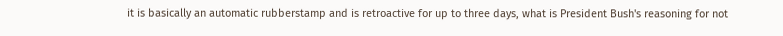it is basically an automatic rubberstamp and is retroactive for up to three days, what is President Bush's reasoning for not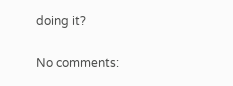doing it?

No comments: